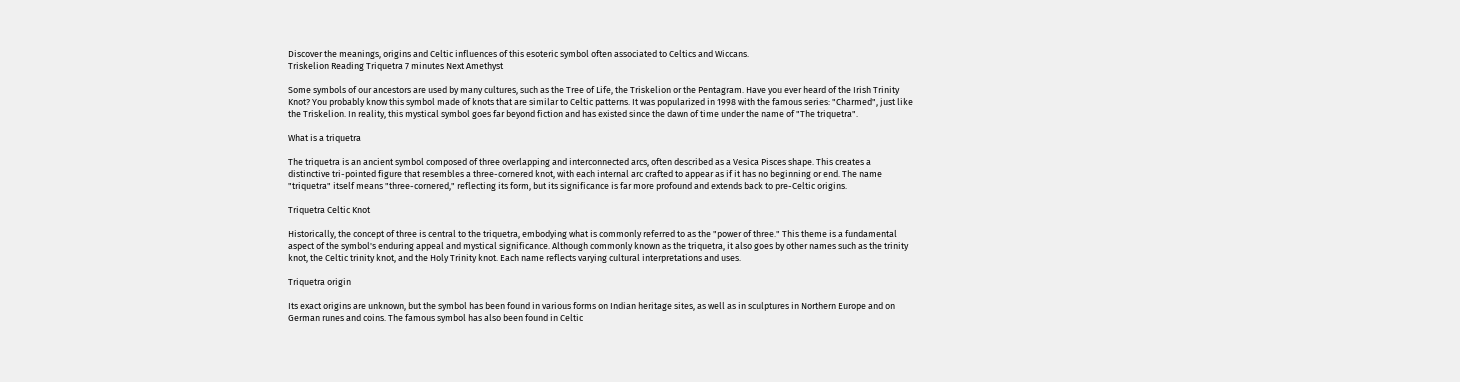Discover the meanings, origins and Celtic influences of this esoteric symbol often associated to Celtics and Wiccans.
Triskelion Reading Triquetra 7 minutes Next Amethyst

Some symbols of our ancestors are used by many cultures, such as the Tree of Life, the Triskelion or the Pentagram. Have you ever heard of the Irish Trinity Knot? You probably know this symbol made of knots that are similar to Celtic patterns. It was popularized in 1998 with the famous series: "Charmed", just like the Triskelion. In reality, this mystical symbol goes far beyond fiction and has existed since the dawn of time under the name of "The triquetra".

What is a triquetra

The triquetra is an ancient symbol composed of three overlapping and interconnected arcs, often described as a Vesica Pisces shape. This creates a distinctive tri-pointed figure that resembles a three-cornered knot, with each internal arc crafted to appear as if it has no beginning or end. The name "triquetra" itself means "three-cornered," reflecting its form, but its significance is far more profound and extends back to pre-Celtic origins.

Triquetra Celtic Knot

Historically, the concept of three is central to the triquetra, embodying what is commonly referred to as the "power of three." This theme is a fundamental aspect of the symbol's enduring appeal and mystical significance. Although commonly known as the triquetra, it also goes by other names such as the trinity knot, the Celtic trinity knot, and the Holy Trinity knot. Each name reflects varying cultural interpretations and uses.

Triquetra origin

Its exact origins are unknown, but the symbol has been found in various forms on Indian heritage sites, as well as in sculptures in Northern Europe and on German runes and coins. The famous symbol has also been found in Celtic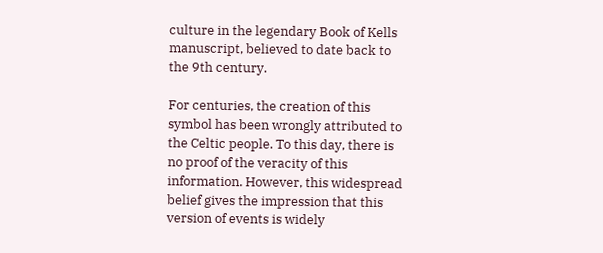culture in the legendary Book of Kells manuscript, believed to date back to the 9th century.

For centuries, the creation of this symbol has been wrongly attributed to the Celtic people. To this day, there is no proof of the veracity of this information. However, this widespread belief gives the impression that this version of events is widely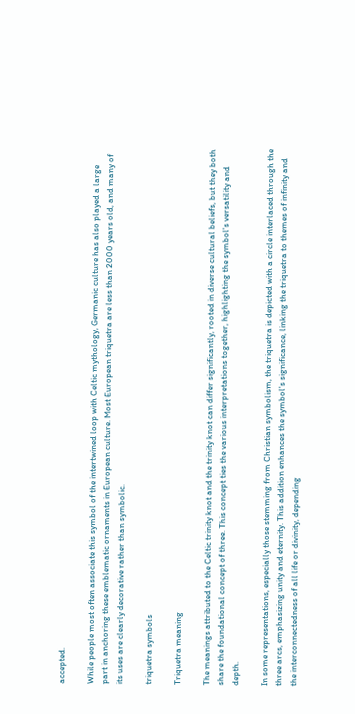accepted.

While people most often associate this symbol of the intertwined loop with Celtic mythology, Germanic culture has also played a large part in anchoring these emblematic ornaments in European culture. Most European triquetra are less than 2000 years old, and many of its uses are clearly decorative rather than symbolic.

triquetra symbols

Triquetra meaning

The meanings attributed to the Celtic trinity knot and the trinity knot can differ significantly, rooted in diverse cultural beliefs, but they both share the foundational concept of three. This concept ties the various interpretations together, highlighting the symbol's versatility and depth.

In some representations, especially those stemming from Christian symbolism, the triquetra is depicted with a circle interlaced through the three arcs, emphasizing unity and eternity. This addition enhances the symbol's significance, linking the triquetra to themes of infinity and the interconnectedness of all life or divinity, depending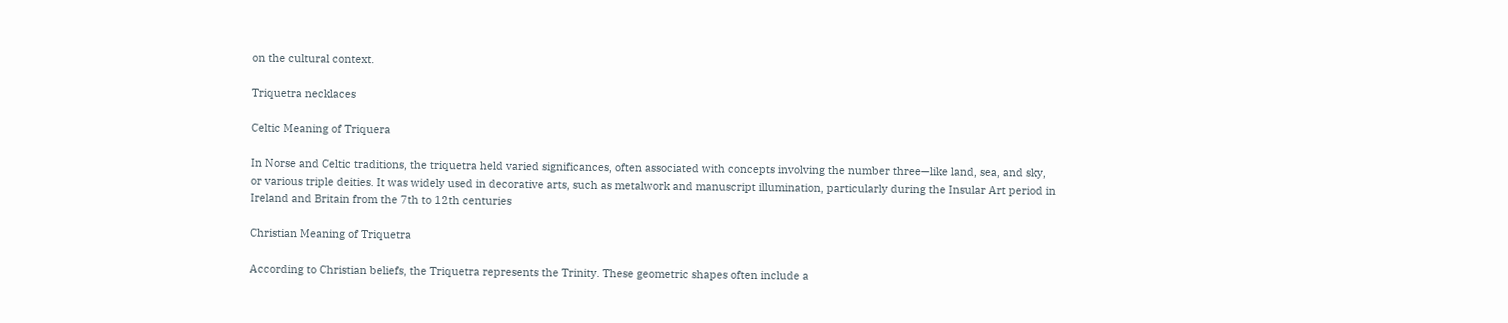on the cultural context.

Triquetra necklaces

Celtic Meaning of Triquera

In Norse and Celtic traditions, the triquetra held varied significances, often associated with concepts involving the number three—like land, sea, and sky, or various triple deities. It was widely used in decorative arts, such as metalwork and manuscript illumination, particularly during the Insular Art period in Ireland and Britain from the 7th to 12th centuries

Christian Meaning of Triquetra

According to Christian beliefs, the Triquetra represents the Trinity. These geometric shapes often include a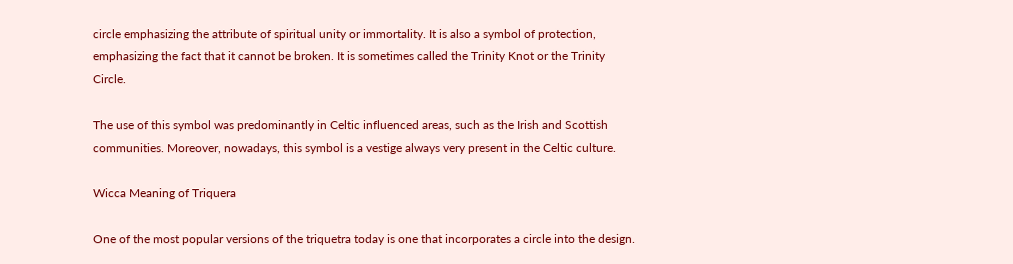circle emphasizing the attribute of spiritual unity or immortality. It is also a symbol of protection, emphasizing the fact that it cannot be broken. It is sometimes called the Trinity Knot or the Trinity Circle.

The use of this symbol was predominantly in Celtic influenced areas, such as the Irish and Scottish communities. Moreover, nowadays, this symbol is a vestige always very present in the Celtic culture.

Wicca Meaning of Triquera

One of the most popular versions of the triquetra today is one that incorporates a circle into the design.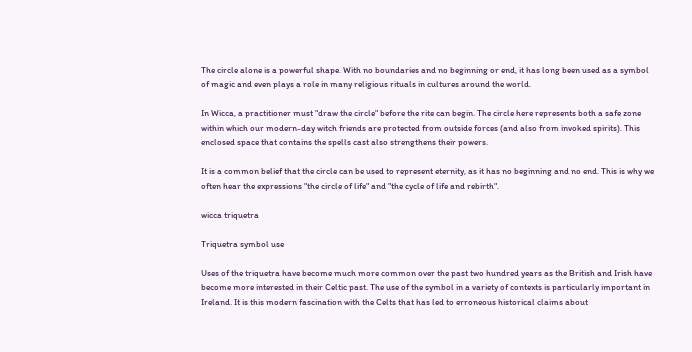The circle alone is a powerful shape. With no boundaries and no beginning or end, it has long been used as a symbol of magic and even plays a role in many religious rituals in cultures around the world.

In Wicca, a practitioner must "draw the circle" before the rite can begin. The circle here represents both a safe zone within which our modern-day witch friends are protected from outside forces (and also from invoked spirits). This enclosed space that contains the spells cast also strengthens their powers.

It is a common belief that the circle can be used to represent eternity, as it has no beginning and no end. This is why we often hear the expressions "the circle of life" and "the cycle of life and rebirth".

wicca triquetra

Triquetra symbol use

Uses of the triquetra have become much more common over the past two hundred years as the British and Irish have become more interested in their Celtic past. The use of the symbol in a variety of contexts is particularly important in Ireland. It is this modern fascination with the Celts that has led to erroneous historical claims about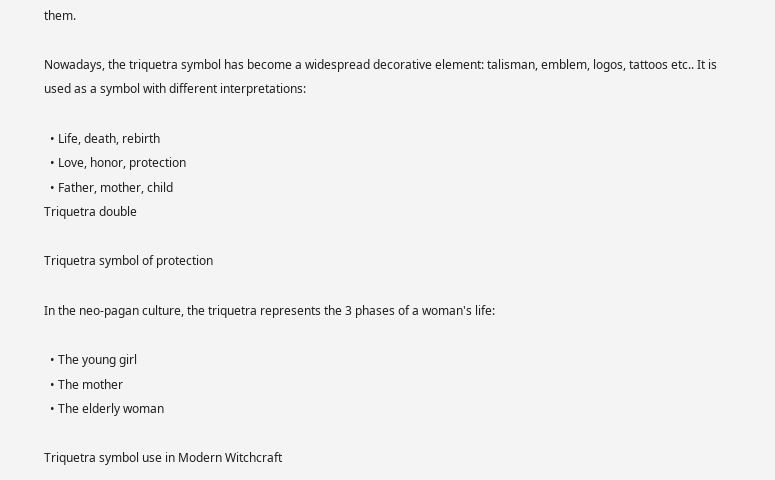them.

Nowadays, the triquetra symbol has become a widespread decorative element: talisman, emblem, logos, tattoos etc.. It is used as a symbol with different interpretations:

  • Life, death, rebirth
  • Love, honor, protection
  • Father, mother, child
Triquetra double

Triquetra symbol of protection

In the neo-pagan culture, the triquetra represents the 3 phases of a woman's life:

  • The young girl
  • The mother
  • The elderly woman

Triquetra symbol use in Modern Witchcraft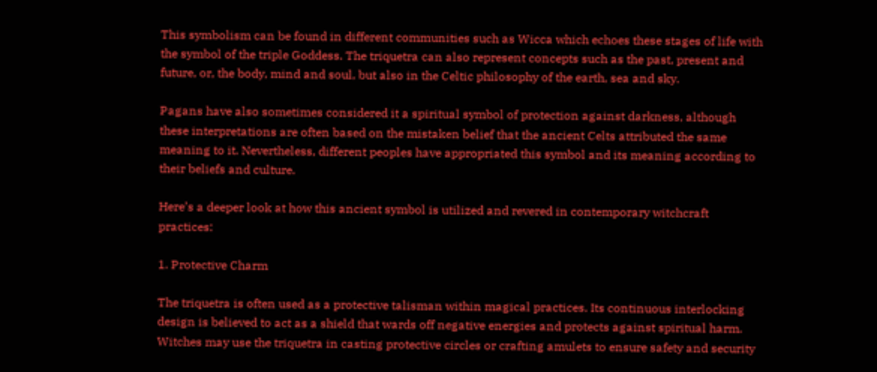This symbolism can be found in different communities such as Wicca which echoes these stages of life with the symbol of the triple Goddess. The triquetra can also represent concepts such as the past, present and future, or, the body, mind and soul, but also in the Celtic philosophy of the earth, sea and sky.

Pagans have also sometimes considered it a spiritual symbol of protection against darkness, although these interpretations are often based on the mistaken belief that the ancient Celts attributed the same meaning to it. Nevertheless, different peoples have appropriated this symbol and its meaning according to their beliefs and culture.

Here’s a deeper look at how this ancient symbol is utilized and revered in contemporary witchcraft practices:

1. Protective Charm

The triquetra is often used as a protective talisman within magical practices. Its continuous interlocking design is believed to act as a shield that wards off negative energies and protects against spiritual harm. Witches may use the triquetra in casting protective circles or crafting amulets to ensure safety and security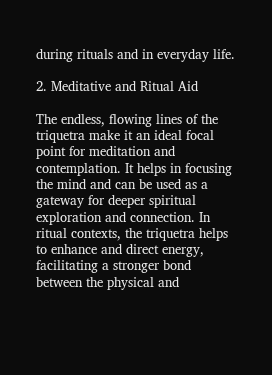during rituals and in everyday life.

2. Meditative and Ritual Aid

The endless, flowing lines of the triquetra make it an ideal focal point for meditation and contemplation. It helps in focusing the mind and can be used as a gateway for deeper spiritual exploration and connection. In ritual contexts, the triquetra helps to enhance and direct energy, facilitating a stronger bond between the physical and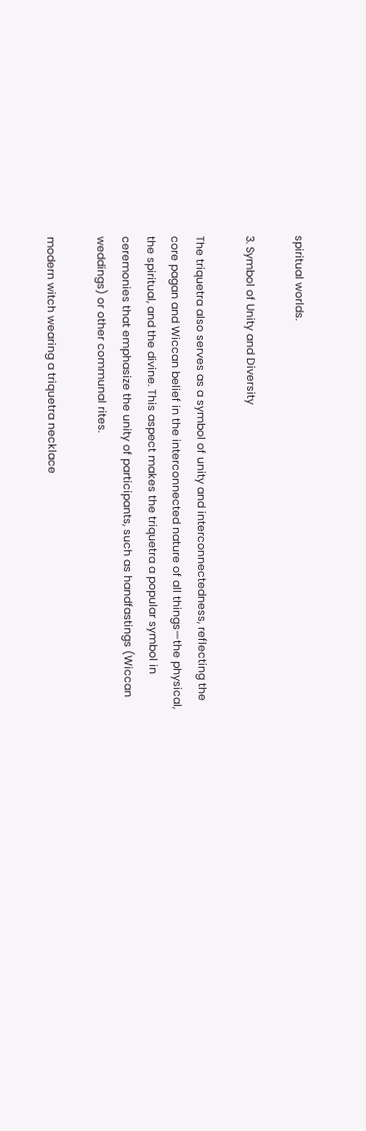spiritual worlds.

3. Symbol of Unity and Diversity

The triquetra also serves as a symbol of unity and interconnectedness, reflecting the core pagan and Wiccan belief in the interconnected nature of all things—the physical, the spiritual, and the divine. This aspect makes the triquetra a popular symbol in ceremonies that emphasize the unity of participants, such as handfastings (Wiccan weddings) or other communal rites.

modern witch wearing a triquetra necklace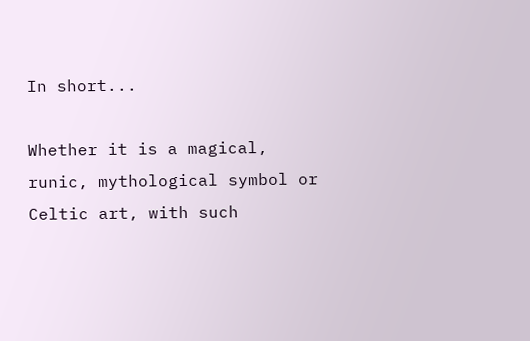In short...

Whether it is a magical, runic, mythological symbol or Celtic art, with such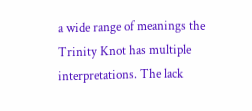a wide range of meanings the Trinity Knot has multiple interpretations. The lack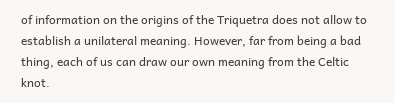of information on the origins of the Triquetra does not allow to establish a unilateral meaning. However, far from being a bad thing, each of us can draw our own meaning from the Celtic knot.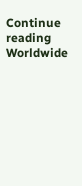Continue reading
Worldwide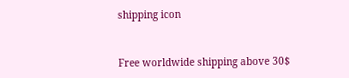shipping icon


Free worldwide shipping above 30$